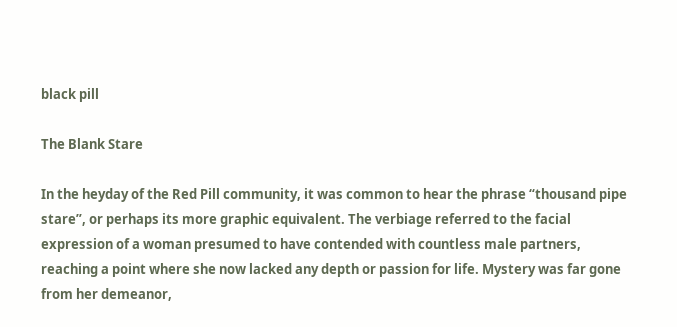black pill

The Blank Stare

In the heyday of the Red Pill community, it was common to hear the phrase “thousand pipe stare”, or perhaps its more graphic equivalent. The verbiage referred to the facial expression of a woman presumed to have contended with countless male partners, reaching a point where she now lacked any depth or passion for life. Mystery was far gone from her demeanor,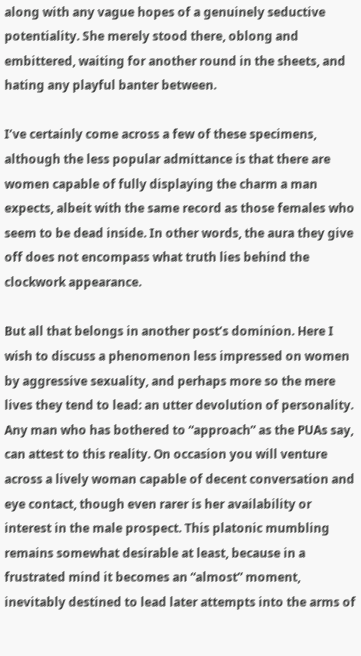along with any vague hopes of a genuinely seductive potentiality. She merely stood there, oblong and embittered, waiting for another round in the sheets, and hating any playful banter between.

I’ve certainly come across a few of these specimens, although the less popular admittance is that there are women capable of fully displaying the charm a man expects, albeit with the same record as those females who seem to be dead inside. In other words, the aura they give off does not encompass what truth lies behind the clockwork appearance.

But all that belongs in another post’s dominion. Here I wish to discuss a phenomenon less impressed on women by aggressive sexuality, and perhaps more so the mere lives they tend to lead: an utter devolution of personality. Any man who has bothered to “approach” as the PUAs say, can attest to this reality. On occasion you will venture across a lively woman capable of decent conversation and eye contact, though even rarer is her availability or interest in the male prospect. This platonic mumbling remains somewhat desirable at least, because in a frustrated mind it becomes an “almost” moment, inevitably destined to lead later attempts into the arms of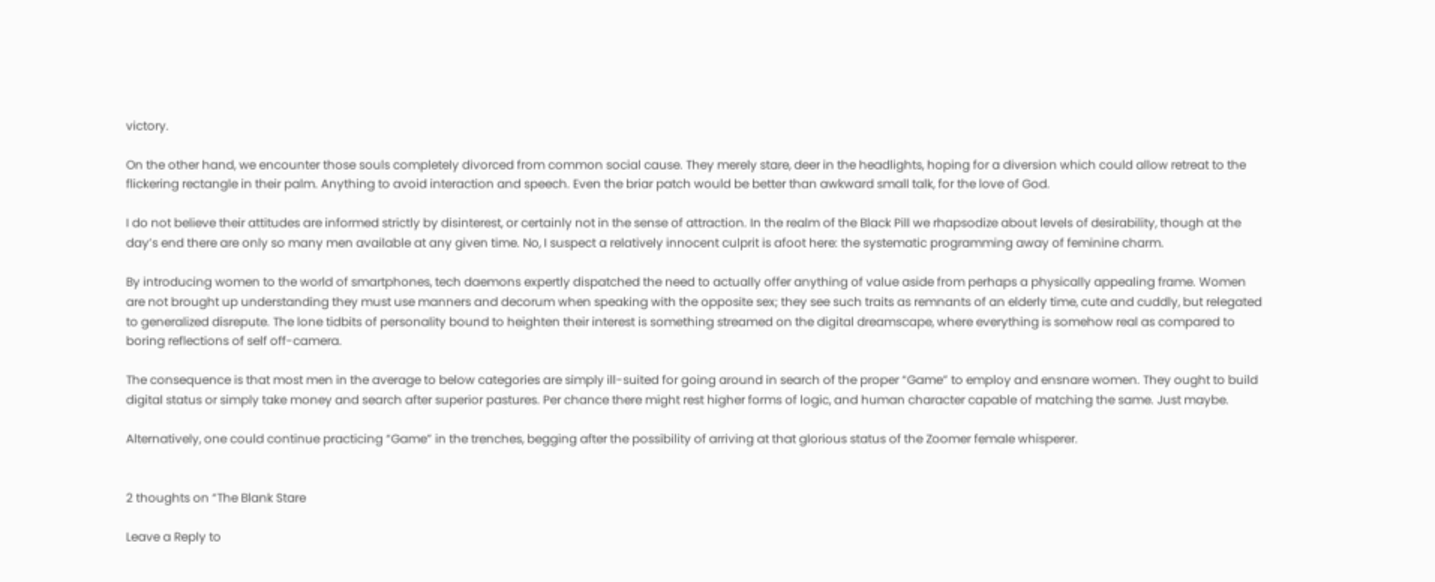victory.

On the other hand, we encounter those souls completely divorced from common social cause. They merely stare, deer in the headlights, hoping for a diversion which could allow retreat to the flickering rectangle in their palm. Anything to avoid interaction and speech. Even the briar patch would be better than awkward small talk, for the love of God.

I do not believe their attitudes are informed strictly by disinterest, or certainly not in the sense of attraction. In the realm of the Black Pill we rhapsodize about levels of desirability, though at the day’s end there are only so many men available at any given time. No, I suspect a relatively innocent culprit is afoot here: the systematic programming away of feminine charm.

By introducing women to the world of smartphones, tech daemons expertly dispatched the need to actually offer anything of value aside from perhaps a physically appealing frame. Women are not brought up understanding they must use manners and decorum when speaking with the opposite sex; they see such traits as remnants of an elderly time, cute and cuddly, but relegated to generalized disrepute. The lone tidbits of personality bound to heighten their interest is something streamed on the digital dreamscape, where everything is somehow real as compared to boring reflections of self off-camera.

The consequence is that most men in the average to below categories are simply ill-suited for going around in search of the proper “Game” to employ and ensnare women. They ought to build digital status or simply take money and search after superior pastures. Per chance there might rest higher forms of logic, and human character capable of matching the same. Just maybe.

Alternatively, one could continue practicing “Game” in the trenches, begging after the possibility of arriving at that glorious status of the Zoomer female whisperer.


2 thoughts on “The Blank Stare

Leave a Reply to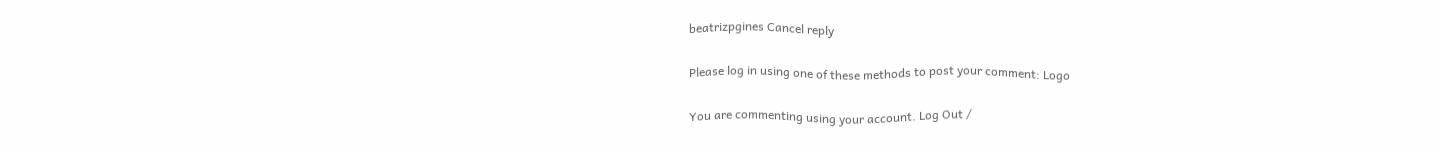beatrizpgines Cancel reply

Please log in using one of these methods to post your comment: Logo

You are commenting using your account. Log Out /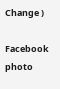Change )

Facebook photo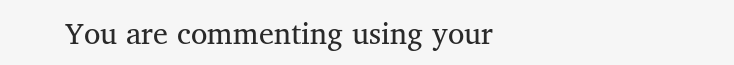You are commenting using your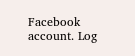Facebook account. Log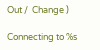Out /  Change )

Connecting to %s